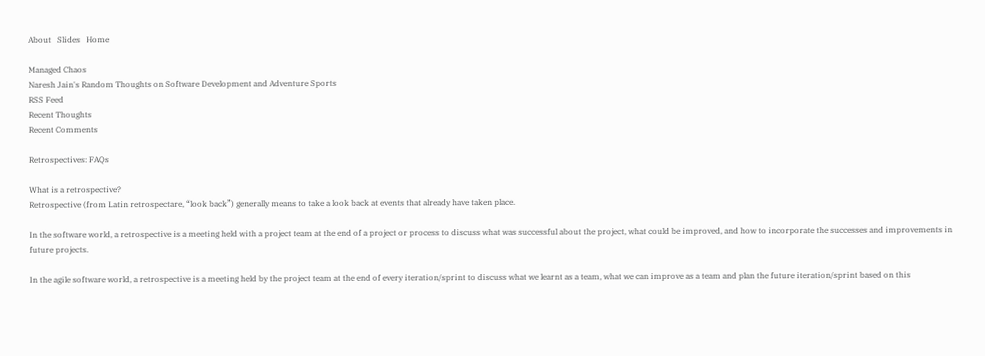About   Slides   Home

Managed Chaos
Naresh Jain's Random Thoughts on Software Development and Adventure Sports
RSS Feed
Recent Thoughts
Recent Comments

Retrospectives: FAQs

What is a retrospective?
Retrospective (from Latin retrospectare, “look back”) generally means to take a look back at events that already have taken place.

In the software world, a retrospective is a meeting held with a project team at the end of a project or process to discuss what was successful about the project, what could be improved, and how to incorporate the successes and improvements in future projects.

In the agile software world, a retrospective is a meeting held by the project team at the end of every iteration/sprint to discuss what we learnt as a team, what we can improve as a team and plan the future iteration/sprint based on this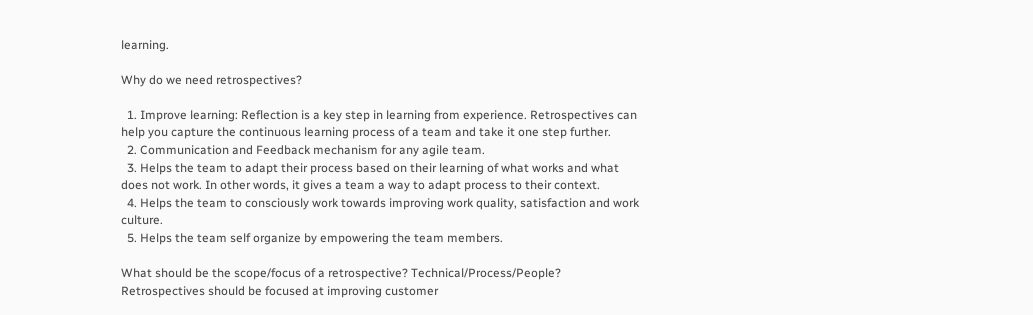learning.

Why do we need retrospectives?

  1. Improve learning: Reflection is a key step in learning from experience. Retrospectives can help you capture the continuous learning process of a team and take it one step further.
  2. Communication and Feedback mechanism for any agile team.
  3. Helps the team to adapt their process based on their learning of what works and what does not work. In other words, it gives a team a way to adapt process to their context.
  4. Helps the team to consciously work towards improving work quality, satisfaction and work culture.
  5. Helps the team self organize by empowering the team members.

What should be the scope/focus of a retrospective? Technical/Process/People?
Retrospectives should be focused at improving customer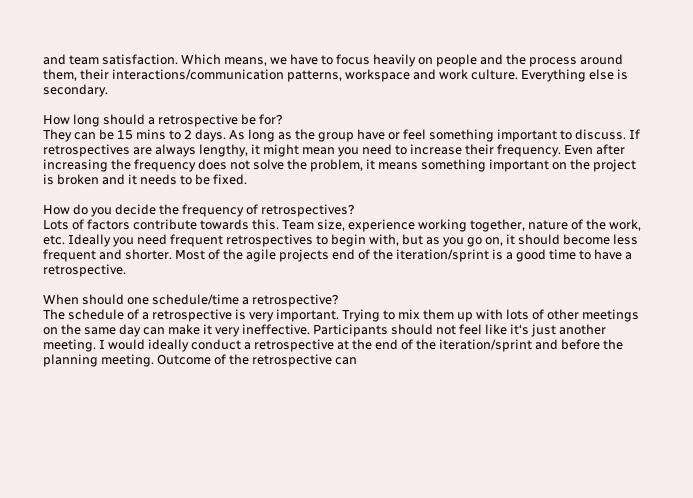and team satisfaction. Which means, we have to focus heavily on people and the process around them, their interactions/communication patterns, workspace and work culture. Everything else is secondary.

How long should a retrospective be for?
They can be 15 mins to 2 days. As long as the group have or feel something important to discuss. If retrospectives are always lengthy, it might mean you need to increase their frequency. Even after increasing the frequency does not solve the problem, it means something important on the project is broken and it needs to be fixed.

How do you decide the frequency of retrospectives?
Lots of factors contribute towards this. Team size, experience working together, nature of the work, etc. Ideally you need frequent retrospectives to begin with, but as you go on, it should become less frequent and shorter. Most of the agile projects end of the iteration/sprint is a good time to have a retrospective.

When should one schedule/time a retrospective?
The schedule of a retrospective is very important. Trying to mix them up with lots of other meetings on the same day can make it very ineffective. Participants should not feel like it‘s just another meeting. I would ideally conduct a retrospective at the end of the iteration/sprint and before the planning meeting. Outcome of the retrospective can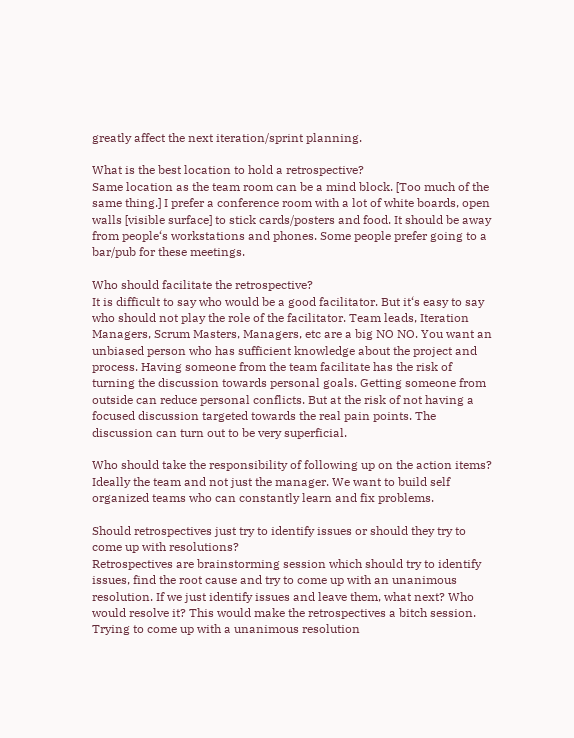greatly affect the next iteration/sprint planning.

What is the best location to hold a retrospective?
Same location as the team room can be a mind block. [Too much of the same thing.] I prefer a conference room with a lot of white boards, open walls [visible surface] to stick cards/posters and food. It should be away from people‘s workstations and phones. Some people prefer going to a bar/pub for these meetings.

Who should facilitate the retrospective?
It is difficult to say who would be a good facilitator. But it‘s easy to say who should not play the role of the facilitator. Team leads, Iteration Managers, Scrum Masters, Managers, etc are a big NO NO. You want an unbiased person who has sufficient knowledge about the project and process. Having someone from the team facilitate has the risk of turning the discussion towards personal goals. Getting someone from outside can reduce personal conflicts. But at the risk of not having a focused discussion targeted towards the real pain points. The discussion can turn out to be very superficial.

Who should take the responsibility of following up on the action items?
Ideally the team and not just the manager. We want to build self organized teams who can constantly learn and fix problems.

Should retrospectives just try to identify issues or should they try to come up with resolutions?
Retrospectives are brainstorming session which should try to identify issues, find the root cause and try to come up with an unanimous resolution. If we just identify issues and leave them, what next? Who would resolve it? This would make the retrospectives a bitch session. Trying to come up with a unanimous resolution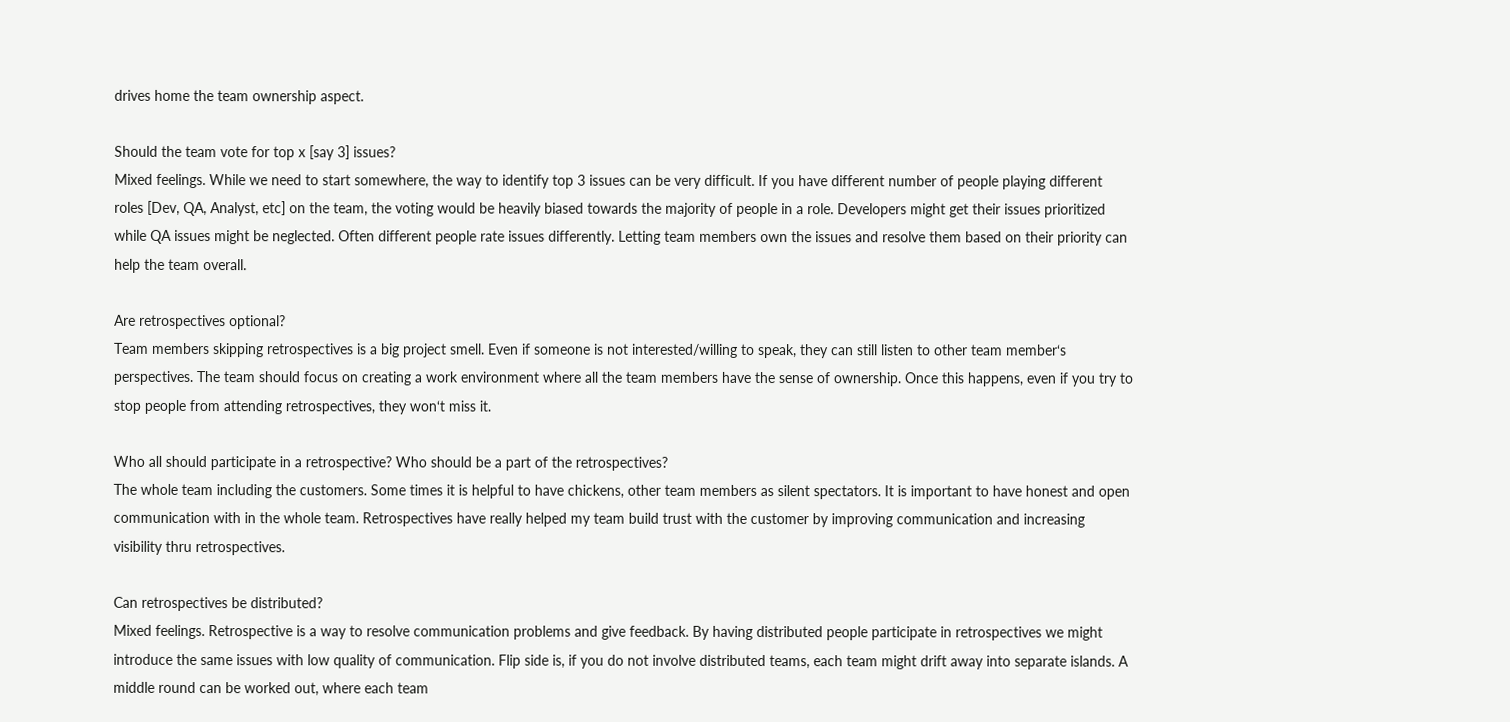drives home the team ownership aspect.

Should the team vote for top x [say 3] issues?
Mixed feelings. While we need to start somewhere, the way to identify top 3 issues can be very difficult. If you have different number of people playing different roles [Dev, QA, Analyst, etc] on the team, the voting would be heavily biased towards the majority of people in a role. Developers might get their issues prioritized while QA issues might be neglected. Often different people rate issues differently. Letting team members own the issues and resolve them based on their priority can help the team overall.

Are retrospectives optional?
Team members skipping retrospectives is a big project smell. Even if someone is not interested/willing to speak, they can still listen to other team member‘s perspectives. The team should focus on creating a work environment where all the team members have the sense of ownership. Once this happens, even if you try to stop people from attending retrospectives, they won‘t miss it.

Who all should participate in a retrospective? Who should be a part of the retrospectives?
The whole team including the customers. Some times it is helpful to have chickens, other team members as silent spectators. It is important to have honest and open communication with in the whole team. Retrospectives have really helped my team build trust with the customer by improving communication and increasing visibility thru retrospectives.

Can retrospectives be distributed?
Mixed feelings. Retrospective is a way to resolve communication problems and give feedback. By having distributed people participate in retrospectives we might introduce the same issues with low quality of communication. Flip side is, if you do not involve distributed teams, each team might drift away into separate islands. A middle round can be worked out, where each team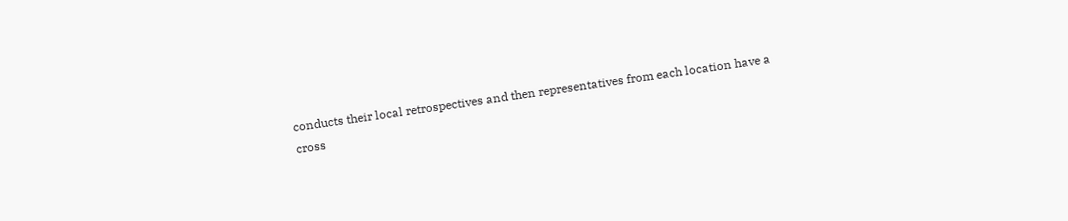conducts their local retrospectives and then representatives from each location have a cross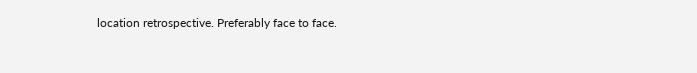location retrospective. Preferably face to face.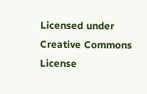Licensed under
Creative Commons License